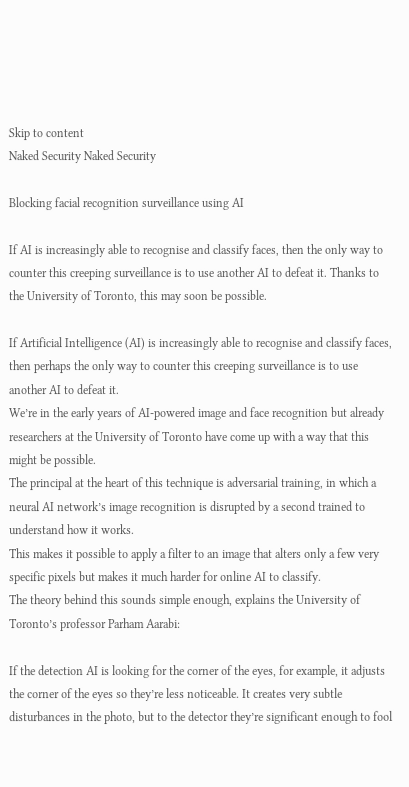Skip to content
Naked Security Naked Security

Blocking facial recognition surveillance using AI

If AI is increasingly able to recognise and classify faces, then the only way to counter this creeping surveillance is to use another AI to defeat it. Thanks to the University of Toronto, this may soon be possible.

If Artificial Intelligence (AI) is increasingly able to recognise and classify faces, then perhaps the only way to counter this creeping surveillance is to use another AI to defeat it.
We’re in the early years of AI-powered image and face recognition but already researchers at the University of Toronto have come up with a way that this might be possible.
The principal at the heart of this technique is adversarial training, in which a neural AI network’s image recognition is disrupted by a second trained to understand how it works.
This makes it possible to apply a filter to an image that alters only a few very specific pixels but makes it much harder for online AI to classify.
The theory behind this sounds simple enough, explains the University of Toronto’s professor Parham Aarabi:

If the detection AI is looking for the corner of the eyes, for example, it adjusts the corner of the eyes so they’re less noticeable. It creates very subtle disturbances in the photo, but to the detector they’re significant enough to fool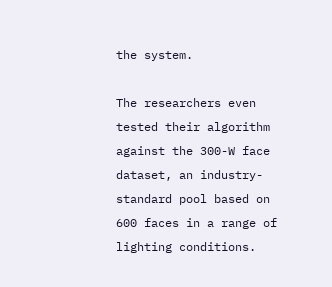the system.

The researchers even tested their algorithm against the 300-W face dataset, an industry-standard pool based on 600 faces in a range of lighting conditions.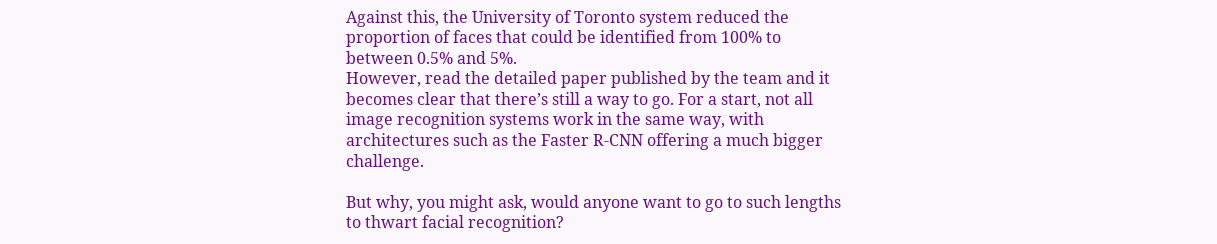Against this, the University of Toronto system reduced the proportion of faces that could be identified from 100% to between 0.5% and 5%.
However, read the detailed paper published by the team and it becomes clear that there’s still a way to go. For a start, not all image recognition systems work in the same way, with architectures such as the Faster R-CNN offering a much bigger challenge.

But why, you might ask, would anyone want to go to such lengths to thwart facial recognition?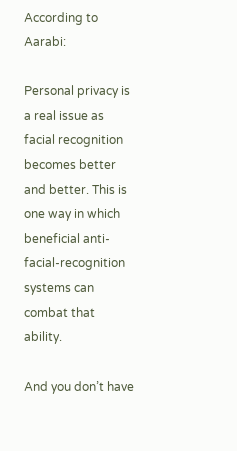According to Aarabi:

Personal privacy is a real issue as facial recognition becomes better and better. This is one way in which beneficial anti-facial-recognition systems can combat that ability.

And you don’t have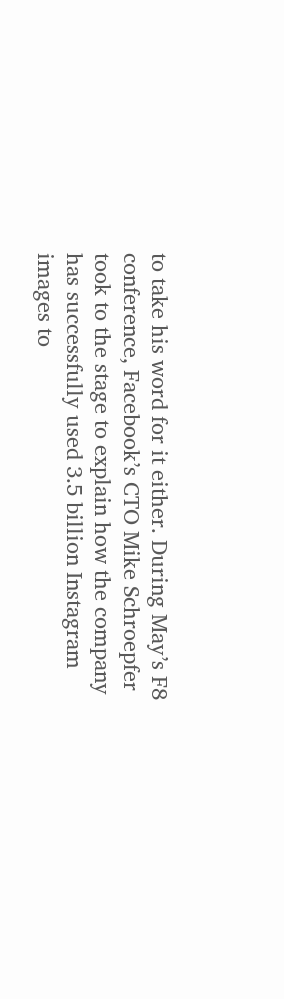to take his word for it either. During May’s F8 conference, Facebook’s CTO Mike Schroepfer took to the stage to explain how the company has successfully used 3.5 billion Instagram images to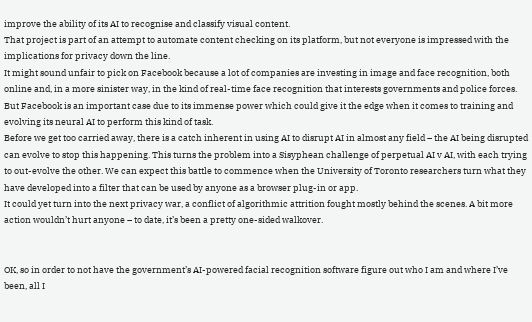improve the ability of its AI to recognise and classify visual content.
That project is part of an attempt to automate content checking on its platform, but not everyone is impressed with the implications for privacy down the line.
It might sound unfair to pick on Facebook because a lot of companies are investing in image and face recognition, both online and, in a more sinister way, in the kind of real-time face recognition that interests governments and police forces. But Facebook is an important case due to its immense power which could give it the edge when it comes to training and evolving its neural AI to perform this kind of task.
Before we get too carried away, there is a catch inherent in using AI to disrupt AI in almost any field – the AI being disrupted can evolve to stop this happening. This turns the problem into a Sisyphean challenge of perpetual AI v AI, with each trying to out-evolve the other. We can expect this battle to commence when the University of Toronto researchers turn what they have developed into a filter that can be used by anyone as a browser plug-in or app.
It could yet turn into the next privacy war, a conflict of algorithmic attrition fought mostly behind the scenes. A bit more action wouldn’t hurt anyone – to date, it’s been a pretty one-sided walkover.


OK, so in order to not have the government’s AI-powered facial recognition software figure out who I am and where I’ve been, all I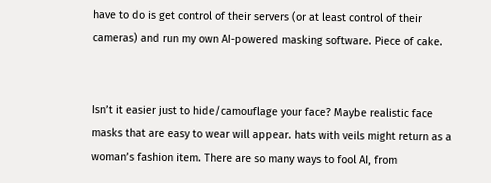have to do is get control of their servers (or at least control of their cameras) and run my own AI-powered masking software. Piece of cake.


Isn’t it easier just to hide/camouflage your face? Maybe realistic face masks that are easy to wear will appear. hats with veils might return as a woman’s fashion item. There are so many ways to fool AI, from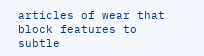articles of wear that block features to subtle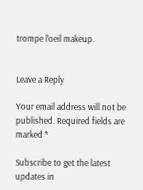trompe l’oeil makeup.


Leave a Reply

Your email address will not be published. Required fields are marked *

Subscribe to get the latest updates in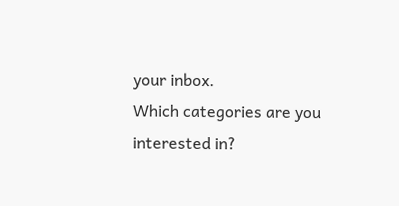your inbox.
Which categories are you interested in?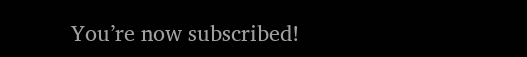You’re now subscribed!